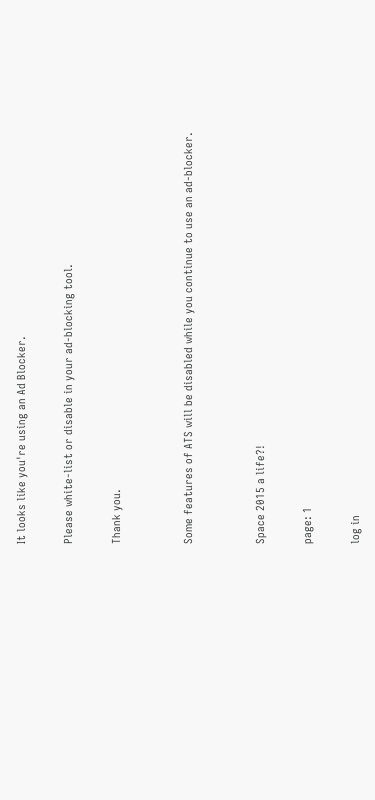It looks like you're using an Ad Blocker.

Please white-list or disable in your ad-blocking tool.

Thank you.


Some features of ATS will be disabled while you continue to use an ad-blocker.


Space 2015 a life?!

page: 1

log in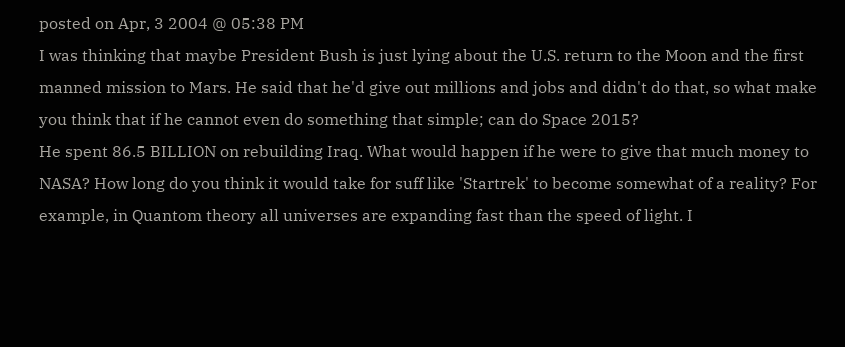posted on Apr, 3 2004 @ 05:38 PM
I was thinking that maybe President Bush is just lying about the U.S. return to the Moon and the first manned mission to Mars. He said that he'd give out millions and jobs and didn't do that, so what make you think that if he cannot even do something that simple; can do Space 2015?
He spent 86.5 BILLION on rebuilding Iraq. What would happen if he were to give that much money to NASA? How long do you think it would take for suff like 'Startrek' to become somewhat of a reality? For example, in Quantom theory all universes are expanding fast than the speed of light. I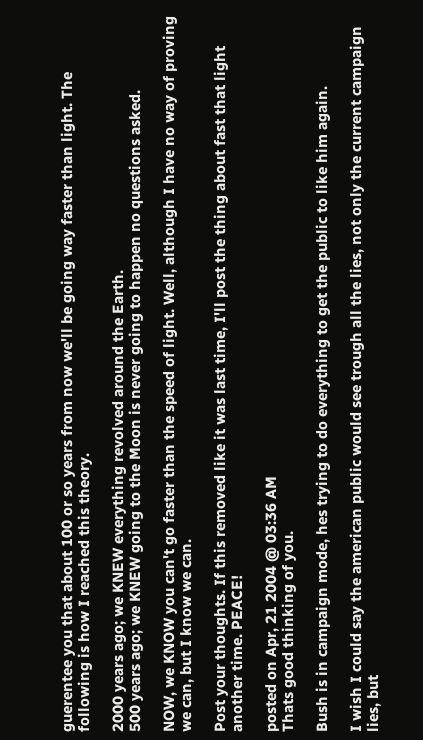guerentee you that about 100 or so years from now we'll be going way faster than light. The following is how I reached this theory.

2000 years ago; we KNEW everything revolved around the Earth.
500 years ago; we KNEW going to the Moon is never going to happen no questions asked.

NOW, we KNOW you can't go faster than the speed of light. Well, although I have no way of proving we can, but I know we can.

Post your thoughts. If this removed like it was last time, I'll post the thing about fast that light another time. PEACE!

posted on Apr, 21 2004 @ 03:36 AM
Thats good thinking of you.

Bush is in campaign mode, hes trying to do everything to get the public to like him again.

I wish I could say the american public would see trough all the lies, not only the current campaign lies, but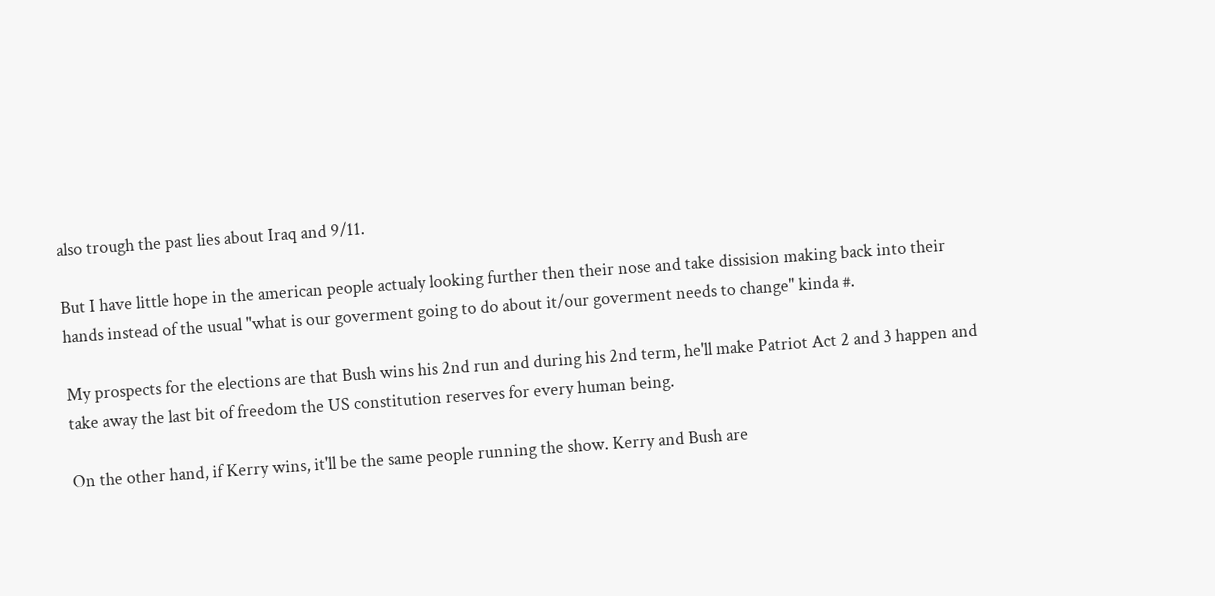also trough the past lies about Iraq and 9/11.

But I have little hope in the american people actualy looking further then their nose and take dissision making back into their hands instead of the usual "what is our goverment going to do about it/our goverment needs to change" kinda #.

My prospects for the elections are that Bush wins his 2nd run and during his 2nd term, he'll make Patriot Act 2 and 3 happen and take away the last bit of freedom the US constitution reserves for every human being.

On the other hand, if Kerry wins, it'll be the same people running the show. Kerry and Bush are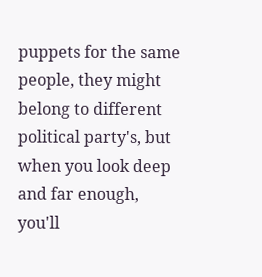puppets for the same people, they might belong to different political party's, but when you look deep and far enough, you'll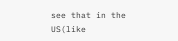see that in the US(like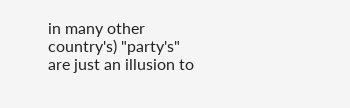in many other country's) "party's" are just an illusion to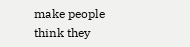make people think they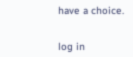have a choice.


log in